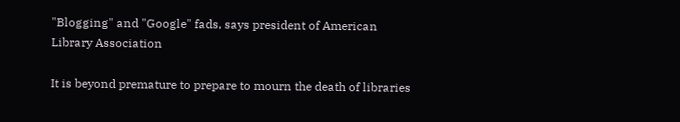"Blogging" and "Google" fads, says president of American Library Association

It is beyond premature to prepare to mourn the death of libraries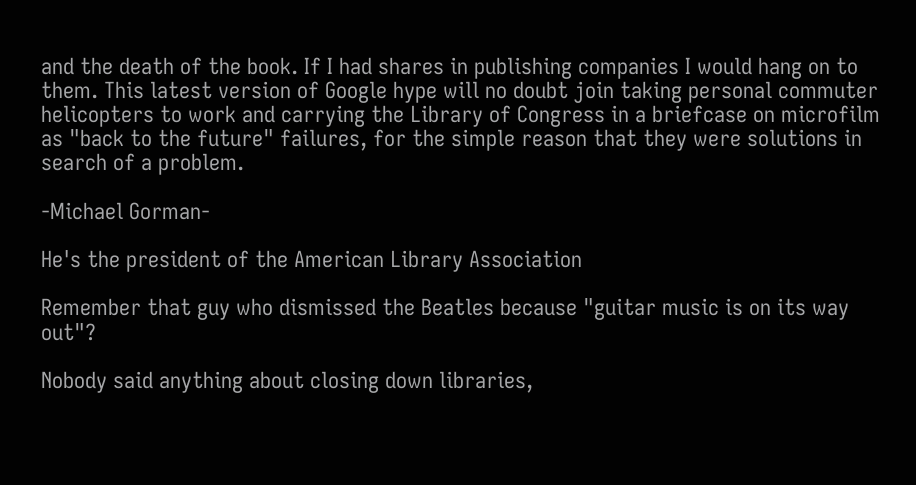and the death of the book. If I had shares in publishing companies I would hang on to them. This latest version of Google hype will no doubt join taking personal commuter helicopters to work and carrying the Library of Congress in a briefcase on microfilm as "back to the future" failures, for the simple reason that they were solutions in search of a problem.

-Michael Gorman-

He's the president of the American Library Association

Remember that guy who dismissed the Beatles because "guitar music is on its way out"?

Nobody said anything about closing down libraries,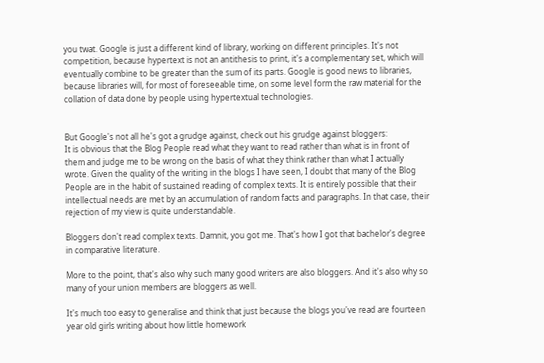you twat. Google is just a different kind of library, working on different principles. It's not competition, because hypertext is not an antithesis to print, it's a complementary set, which will eventually combine to be greater than the sum of its parts. Google is good news to libraries, because libraries will, for most of foreseeable time, on some level form the raw material for the collation of data done by people using hypertextual technologies.


But Google's not all he's got a grudge against, check out his grudge against bloggers:
It is obvious that the Blog People read what they want to read rather than what is in front of them and judge me to be wrong on the basis of what they think rather than what I actually wrote. Given the quality of the writing in the blogs I have seen, I doubt that many of the Blog People are in the habit of sustained reading of complex texts. It is entirely possible that their intellectual needs are met by an accumulation of random facts and paragraphs. In that case, their rejection of my view is quite understandable.

Bloggers don't read complex texts. Damnit, you got me. That's how I got that bachelor's degree in comparative literature.

More to the point, that's also why such many good writers are also bloggers. And it's also why so many of your union members are bloggers as well.

It's much too easy to generalise and think that just because the blogs you've read are fourteen year old girls writing about how little homework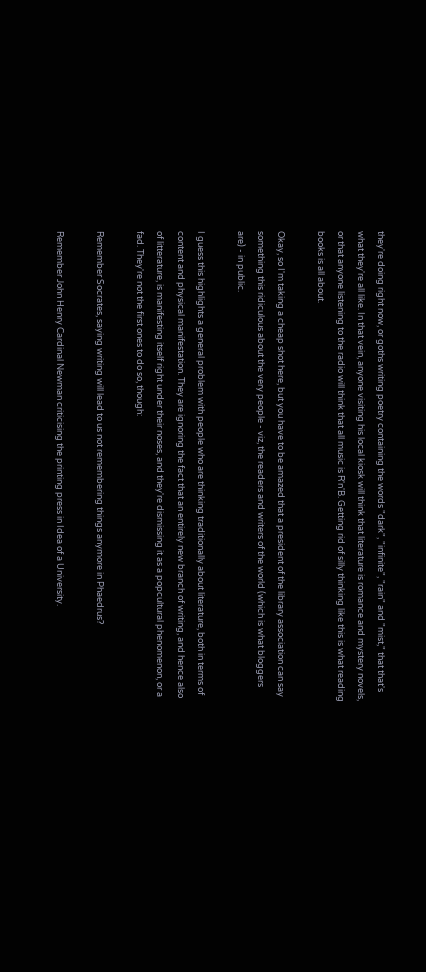they're doing right now, or goths writing poetry containing the words "dark", "infinite", "rain" and "mist," that that's what they're all like. In that vein, anyone visiting his local kiosk will think that literature is romance and mystery novels, or that anyone listening to the radio will think that all music is R'n'B. Getting rid of silly thinking like this is what reading books is all about.

Okay, so I'm taking a cheap shot here, but you have to be amazed that a president of the library association can say something this ridiculous about the very people - viz, the readers and writers of the world (which is what bloggers are) - in public.

I guess this highlights a general problem with people who are thinking traditionally about literature, both in terms of content and physical manifestation. They are ignoring the fact that an entirely new branch of writing, and hence also of litterature, is manifesting itself right under their noses, and they're dismissing it as a popcultural phenomenon, or a fad. They're not the first ones to do so, though:

Remember Socrates, saying writing will lead to us not remembering things anymore in Phaedrus?

Remember John Henry Cardinal Newman criticising the printing press in Idea of a University.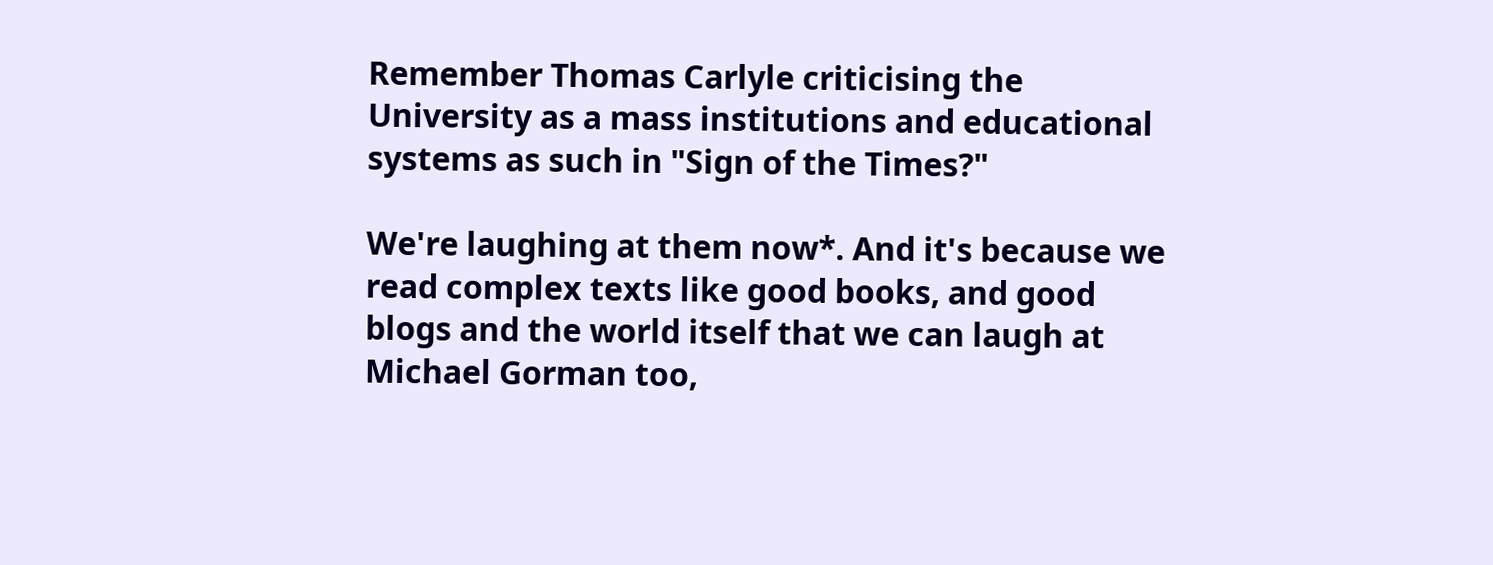Remember Thomas Carlyle criticising the University as a mass institutions and educational systems as such in "Sign of the Times?"

We're laughing at them now*. And it's because we read complex texts like good books, and good blogs and the world itself that we can laugh at Michael Gorman too,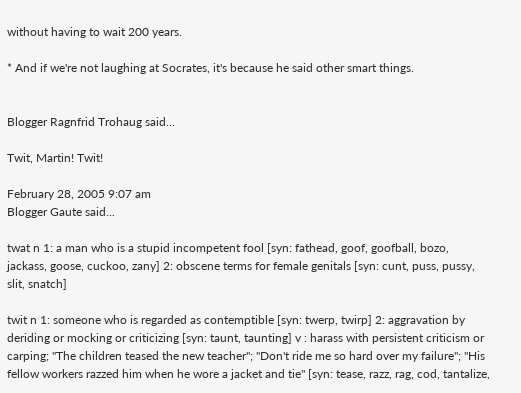without having to wait 200 years.

* And if we're not laughing at Socrates, it's because he said other smart things.


Blogger Ragnfrid Trohaug said...

Twit, Martin! Twit!

February 28, 2005 9:07 am
Blogger Gaute said...

twat n 1: a man who is a stupid incompetent fool [syn: fathead, goof, goofball, bozo, jackass, goose, cuckoo, zany] 2: obscene terms for female genitals [syn: cunt, puss, pussy, slit, snatch]

twit n 1: someone who is regarded as contemptible [syn: twerp, twirp] 2: aggravation by deriding or mocking or criticizing [syn: taunt, taunting] v : harass with persistent criticism or carping; "The children teased the new teacher"; "Don't ride me so hard over my failure"; "His fellow workers razzed him when he wore a jacket and tie" [syn: tease, razz, rag, cod, tantalize,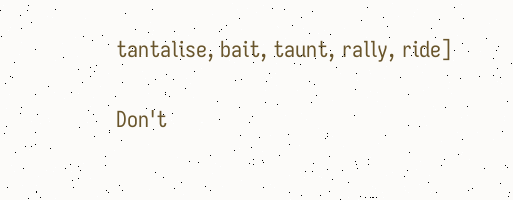tantalise, bait, taunt, rally, ride]

Don't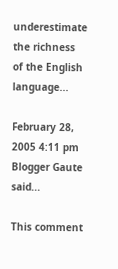underestimate the richness of the English language...

February 28, 2005 4:11 pm
Blogger Gaute said...

This comment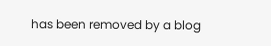has been removed by a blog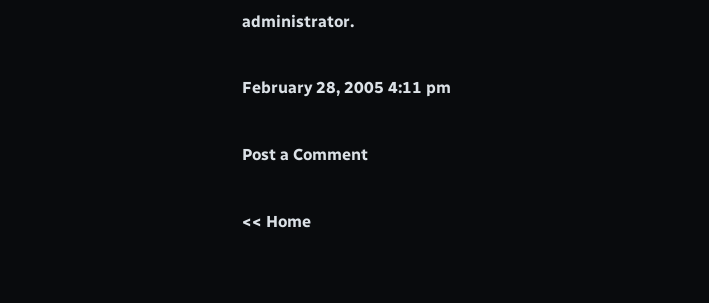administrator.

February 28, 2005 4:11 pm

Post a Comment

<< Home